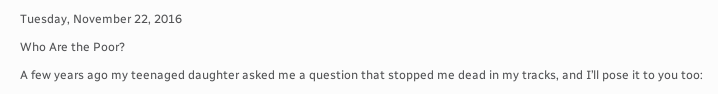Tuesday, November 22, 2016

Who Are the Poor?

A few years ago my teenaged daughter asked me a question that stopped me dead in my tracks, and I’ll pose it to you too: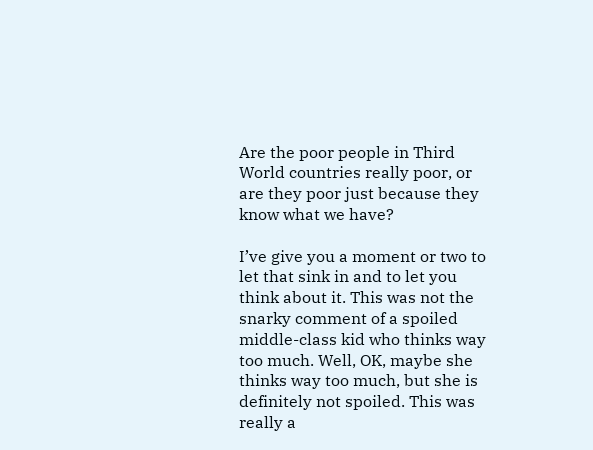Are the poor people in Third World countries really poor, or are they poor just because they know what we have?

I’ve give you a moment or two to let that sink in and to let you think about it. This was not the snarky comment of a spoiled middle-class kid who thinks way too much. Well, OK, maybe she thinks way too much, but she is definitely not spoiled. This was really a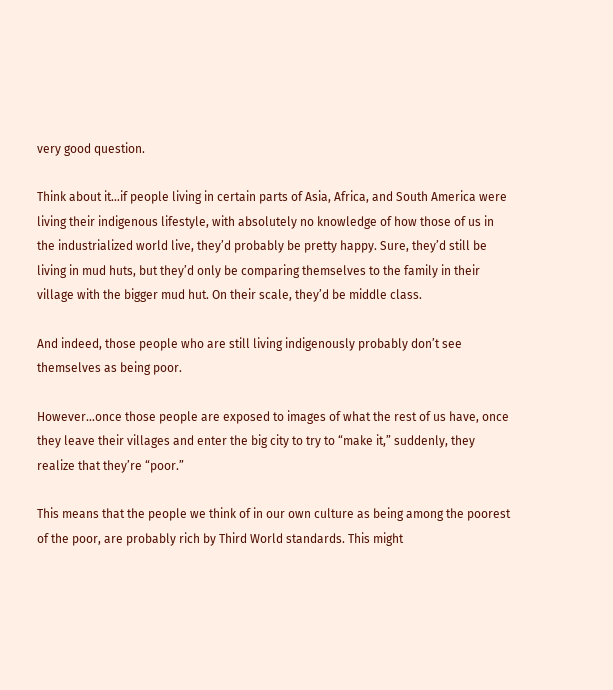very good question.

Think about it…if people living in certain parts of Asia, Africa, and South America were living their indigenous lifestyle, with absolutely no knowledge of how those of us in the industrialized world live, they’d probably be pretty happy. Sure, they’d still be living in mud huts, but they’d only be comparing themselves to the family in their village with the bigger mud hut. On their scale, they’d be middle class.

And indeed, those people who are still living indigenously probably don’t see themselves as being poor.

However…once those people are exposed to images of what the rest of us have, once they leave their villages and enter the big city to try to “make it,” suddenly, they realize that they’re “poor.”

This means that the people we think of in our own culture as being among the poorest of the poor, are probably rich by Third World standards. This might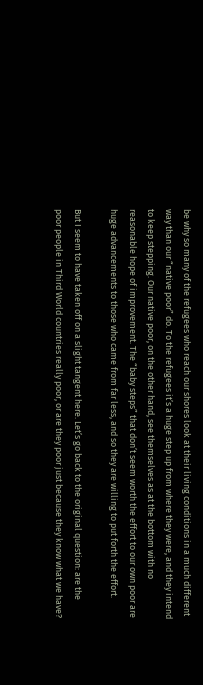be why so many of the refugees who reach our shores look at their living conditions in a much different way than our “native poor” do. To the refugees it’s a huge step up from where they were, and they intend to keep stepping. Our native poor, on the other hand, see themselves as at the bottom with no reasonable hope of improvement. The “baby steps” that don’t seem worth the effort to our own poor are huge advancements to those who came from far less, and so they are willing to put forth the effort.

But I seem to have taken off on a slight tangent here. Let’s go back to the original question: are the poor people in Third World countries really poor, or are they poor just because they know what we have?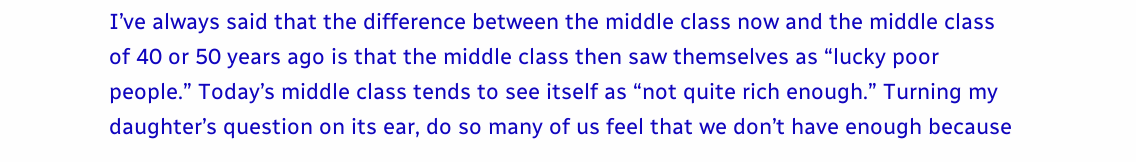I’ve always said that the difference between the middle class now and the middle class of 40 or 50 years ago is that the middle class then saw themselves as “lucky poor people.” Today’s middle class tends to see itself as “not quite rich enough.” Turning my daughter’s question on its ear, do so many of us feel that we don’t have enough because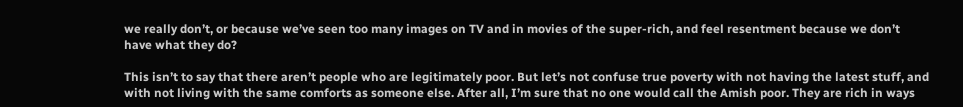we really don’t, or because we’ve seen too many images on TV and in movies of the super-rich, and feel resentment because we don’t have what they do?

This isn’t to say that there aren’t people who are legitimately poor. But let’s not confuse true poverty with not having the latest stuff, and with not living with the same comforts as someone else. After all, I’m sure that no one would call the Amish poor. They are rich in ways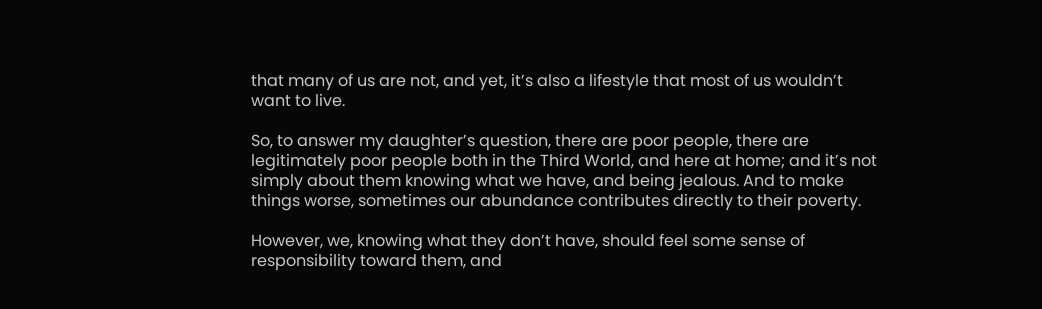that many of us are not, and yet, it’s also a lifestyle that most of us wouldn’t want to live.

So, to answer my daughter’s question, there are poor people, there are legitimately poor people both in the Third World, and here at home; and it’s not simply about them knowing what we have, and being jealous. And to make things worse, sometimes our abundance contributes directly to their poverty.

However, we, knowing what they don’t have, should feel some sense of responsibility toward them, and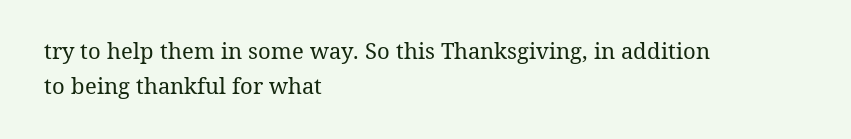try to help them in some way. So this Thanksgiving, in addition to being thankful for what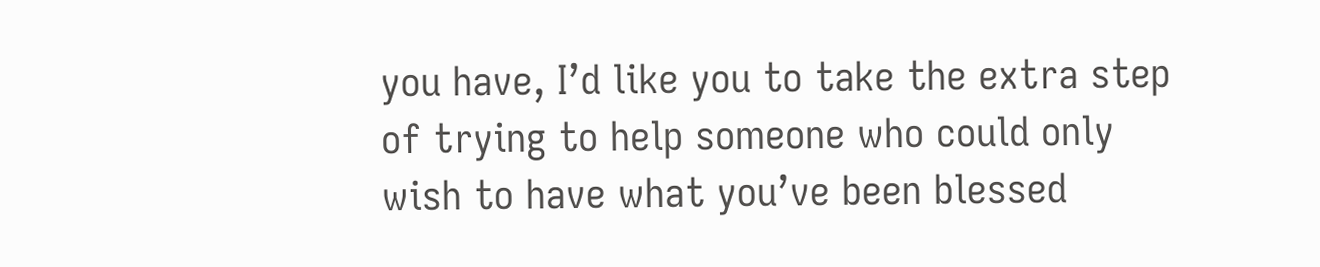you have, I’d like you to take the extra step of trying to help someone who could only wish to have what you’ve been blessed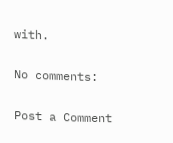with.

No comments:

Post a Comment